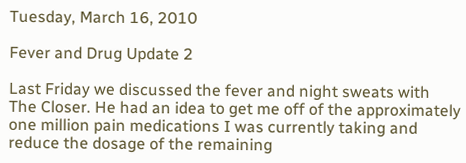Tuesday, March 16, 2010

Fever and Drug Update 2

Last Friday we discussed the fever and night sweats with The Closer. He had an idea to get me off of the approximately one million pain medications I was currently taking and reduce the dosage of the remaining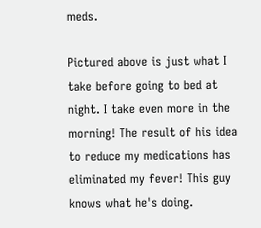meds.

Pictured above is just what I take before going to bed at night. I take even more in the morning! The result of his idea to reduce my medications has eliminated my fever! This guy knows what he's doing.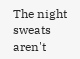The night sweats aren't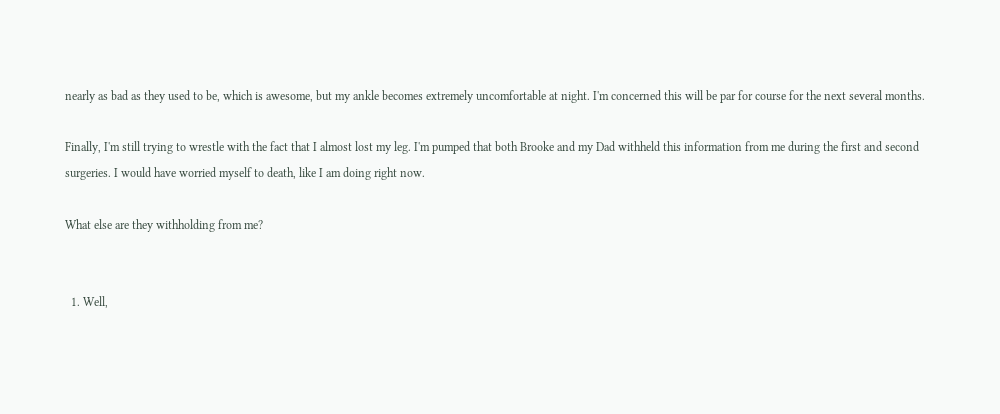nearly as bad as they used to be, which is awesome, but my ankle becomes extremely uncomfortable at night. I'm concerned this will be par for course for the next several months.

Finally, I'm still trying to wrestle with the fact that I almost lost my leg. I'm pumped that both Brooke and my Dad withheld this information from me during the first and second surgeries. I would have worried myself to death, like I am doing right now.

What else are they withholding from me?


  1. Well,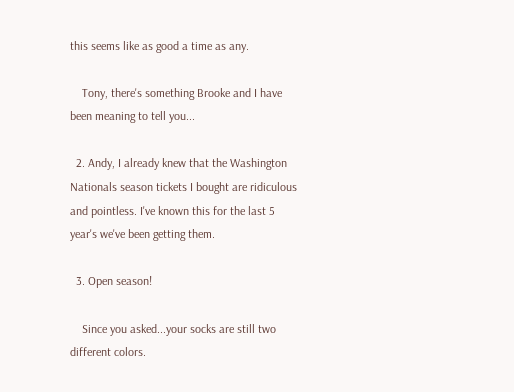this seems like as good a time as any.

    Tony, there's something Brooke and I have been meaning to tell you...

  2. Andy, I already knew that the Washington Nationals season tickets I bought are ridiculous and pointless. I've known this for the last 5 year's we've been getting them.

  3. Open season!

    Since you asked...your socks are still two different colors.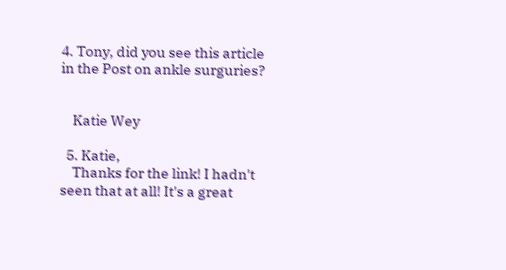4. Tony, did you see this article in the Post on ankle surguries?


    Katie Wey

  5. Katie,
    Thanks for the link! I hadn't seen that at all! It's a great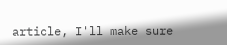article, I'll make sure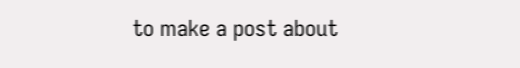to make a post about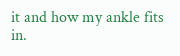it and how my ankle fits in.